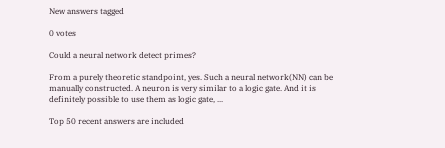New answers tagged

0 votes

Could a neural network detect primes?

From a purely theoretic standpoint, yes. Such a neural network(NN) can be manually constructed. A neuron is very similar to a logic gate. And it is definitely possible to use them as logic gate, ...

Top 50 recent answers are included